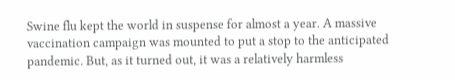Swine flu kept the world in suspense for almost a year. A massive vaccination campaign was mounted to put a stop to the anticipated pandemic. But, as it turned out, it was a relatively harmless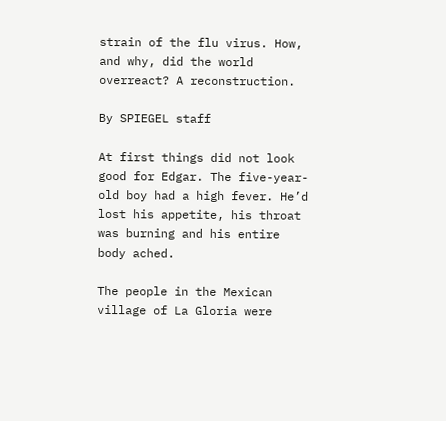strain of the flu virus. How, and why, did the world overreact? A reconstruction.

By SPIEGEL staff

At first things did not look good for Edgar. The five-year-old boy had a high fever. He’d lost his appetite, his throat was burning and his entire body ached.

The people in the Mexican village of La Gloria were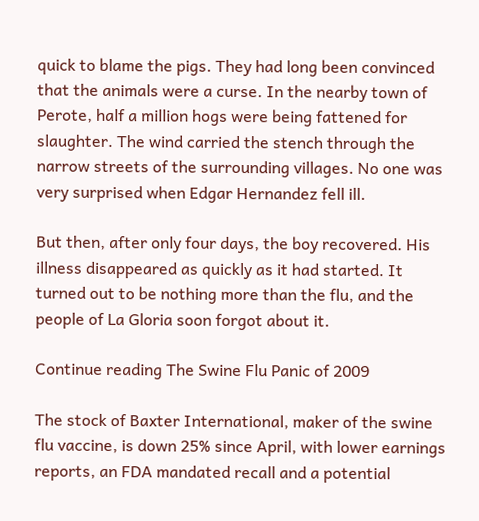quick to blame the pigs. They had long been convinced that the animals were a curse. In the nearby town of Perote, half a million hogs were being fattened for slaughter. The wind carried the stench through the narrow streets of the surrounding villages. No one was very surprised when Edgar Hernandez fell ill.

But then, after only four days, the boy recovered. His illness disappeared as quickly as it had started. It turned out to be nothing more than the flu, and the people of La Gloria soon forgot about it.

Continue reading The Swine Flu Panic of 2009

The stock of Baxter International, maker of the swine flu vaccine, is down 25% since April, with lower earnings reports, an FDA mandated recall and a potential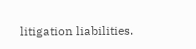litigation liabilities.